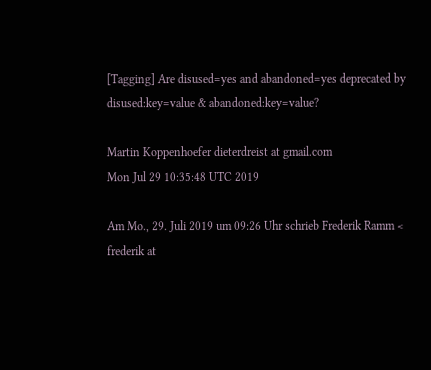[Tagging] Are disused=yes and abandoned=yes deprecated by disused:key=value & abandoned:key=value?

Martin Koppenhoefer dieterdreist at gmail.com
Mon Jul 29 10:35:48 UTC 2019

Am Mo., 29. Juli 2019 um 09:26 Uhr schrieb Frederik Ramm <
frederik at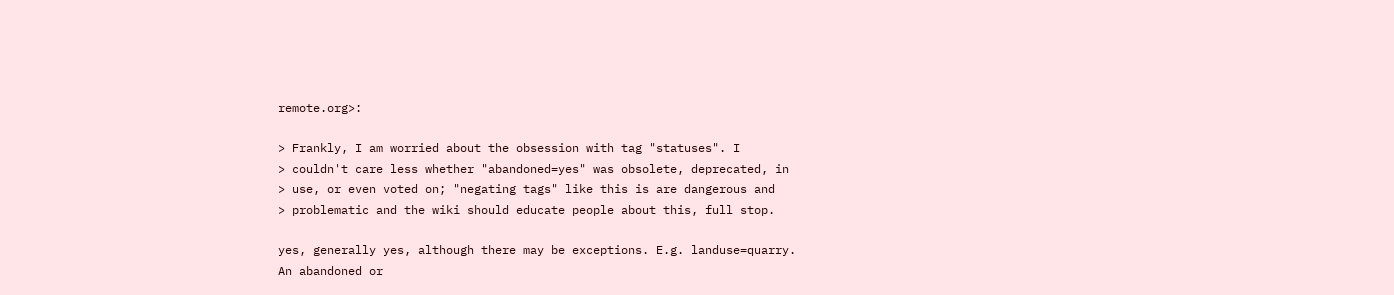remote.org>:

> Frankly, I am worried about the obsession with tag "statuses". I
> couldn't care less whether "abandoned=yes" was obsolete, deprecated, in
> use, or even voted on; "negating tags" like this is are dangerous and
> problematic and the wiki should educate people about this, full stop.

yes, generally yes, although there may be exceptions. E.g. landuse=quarry.
An abandoned or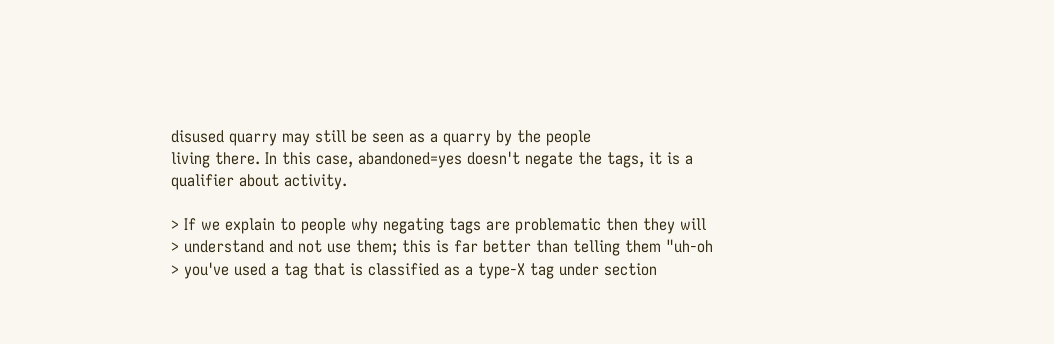disused quarry may still be seen as a quarry by the people
living there. In this case, abandoned=yes doesn't negate the tags, it is a
qualifier about activity.

> If we explain to people why negating tags are problematic then they will
> understand and not use them; this is far better than telling them "uh-oh
> you've used a tag that is classified as a type-X tag under section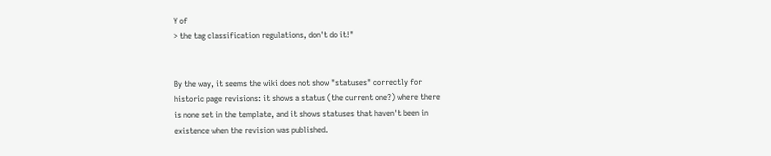Y of
> the tag classification regulations, don't do it!"


By the way, it seems the wiki does not show "statuses" correctly for
historic page revisions: it shows a status (the current one?) where there
is none set in the template, and it shows statuses that haven't been in
existence when the revision was published.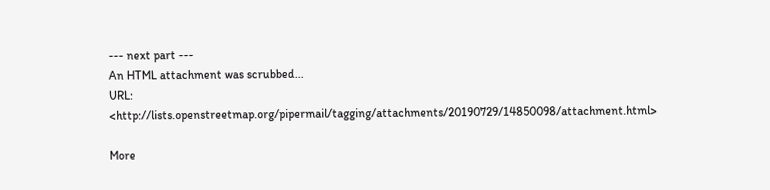--- next part ---
An HTML attachment was scrubbed...
URL: <http://lists.openstreetmap.org/pipermail/tagging/attachments/20190729/14850098/attachment.html>

More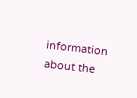information about the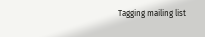Tagging mailing list